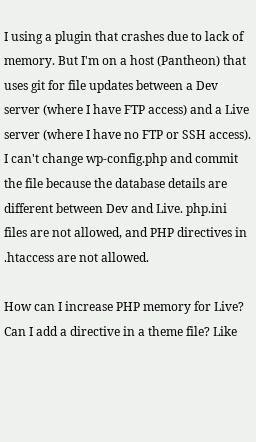I using a plugin that crashes due to lack of memory. But I'm on a host (Pantheon) that uses git for file updates between a Dev server (where I have FTP access) and a Live server (where I have no FTP or SSH access). I can't change wp-config.php and commit the file because the database details are different between Dev and Live. php.ini files are not allowed, and PHP directives in .htaccess are not allowed.

How can I increase PHP memory for Live? Can I add a directive in a theme file? Like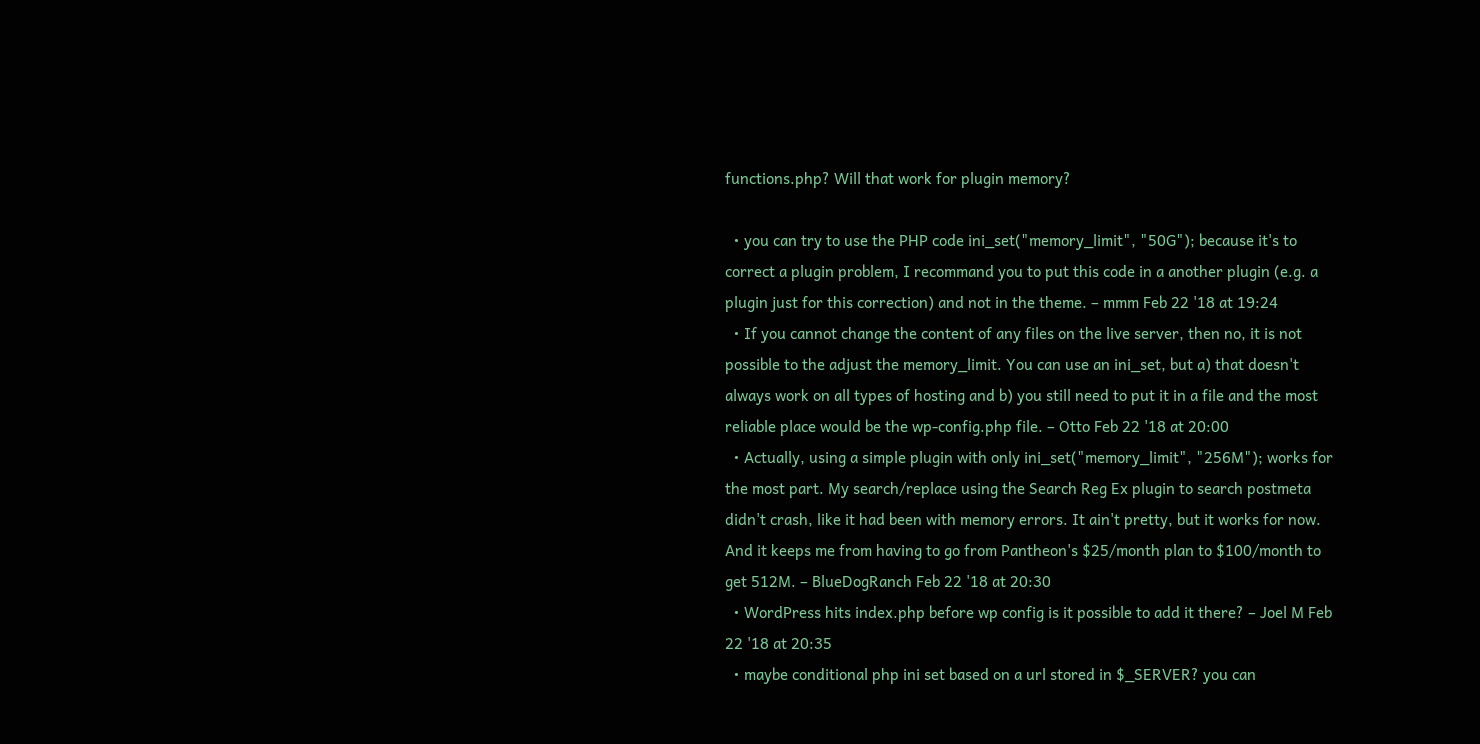functions.php? Will that work for plugin memory?

  • you can try to use the PHP code ini_set("memory_limit", "50G"); because it's to correct a plugin problem, I recommand you to put this code in a another plugin (e.g. a plugin just for this correction) and not in the theme. – mmm Feb 22 '18 at 19:24
  • If you cannot change the content of any files on the live server, then no, it is not possible to the adjust the memory_limit. You can use an ini_set, but a) that doesn't always work on all types of hosting and b) you still need to put it in a file and the most reliable place would be the wp-config.php file. – Otto Feb 22 '18 at 20:00
  • Actually, using a simple plugin with only ini_set("memory_limit", "256M"); works for the most part. My search/replace using the Search Reg Ex plugin to search postmeta didn't crash, like it had been with memory errors. It ain't pretty, but it works for now. And it keeps me from having to go from Pantheon's $25/month plan to $100/month to get 512M. – BlueDogRanch Feb 22 '18 at 20:30
  • WordPress hits index.php before wp config is it possible to add it there? – Joel M Feb 22 '18 at 20:35
  • maybe conditional php ini set based on a url stored in $_SERVER? you can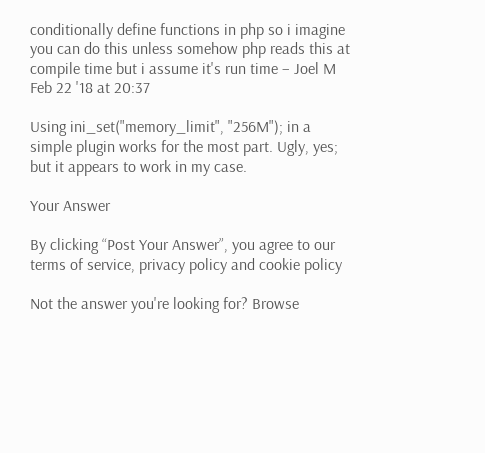conditionally define functions in php so i imagine you can do this unless somehow php reads this at compile time but i assume it's run time – Joel M Feb 22 '18 at 20:37

Using ini_set("memory_limit", "256M"); in a simple plugin works for the most part. Ugly, yes; but it appears to work in my case.

Your Answer

By clicking “Post Your Answer”, you agree to our terms of service, privacy policy and cookie policy

Not the answer you're looking for? Browse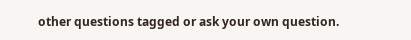other questions tagged or ask your own question.